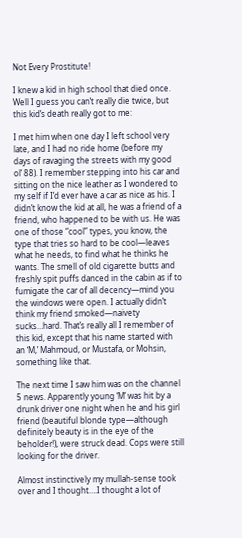Not Every Prostitute!

I knew a kid in high school that died once. Well I guess you can’t really die twice, but this kid’s death really got to me:

I met him when one day I left school very late, and I had no ride home (before my days of ravaging the streets with my good ol’ 88). I remember stepping into his car and sitting on the nice leather as I wondered to my self if I’d ever have a car as nice as his. I didn’t know the kid at all, he was a friend of a friend, who happened to be with us. He was one of those “cool” types, you know, the type that tries so hard to be cool—leaves what he needs, to find what he thinks he wants. The smell of old cigarette butts and freshly spit puffs danced in the cabin as if to fumigate the car of all decency—mind you the windows were open. I actually didn’t think my friend smoked—naivety sucks…hard. That’s really all I remember of this kid, except that his name started with an ‘M,’ Mahmoud, or Mustafa, or Mohsin, something like that.

The next time I saw him was on the channel 5 news. Apparently young ‘M’ was hit by a drunk driver one night when he and his girl friend (beautiful blonde type—although definitely beauty is in the eye of the beholder!), were struck dead. Cops were still looking for the driver.

Almost instinctively my mullah-sense took over and I thought….I thought a lot of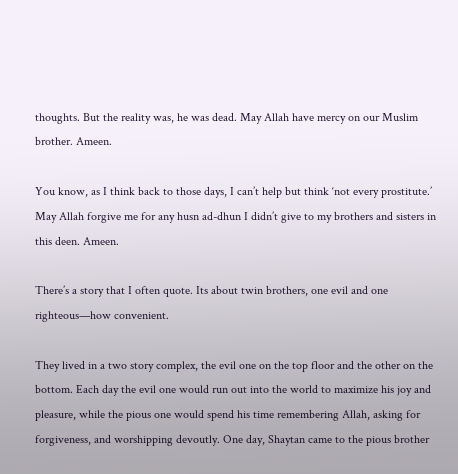thoughts. But the reality was, he was dead. May Allah have mercy on our Muslim brother. Ameen.

You know, as I think back to those days, I can’t help but think ‘not every prostitute.’ May Allah forgive me for any husn ad-dhun I didn’t give to my brothers and sisters in this deen. Ameen.

There’s a story that I often quote. Its about twin brothers, one evil and one righteous—how convenient.

They lived in a two story complex, the evil one on the top floor and the other on the bottom. Each day the evil one would run out into the world to maximize his joy and pleasure, while the pious one would spend his time remembering Allah, asking for forgiveness, and worshipping devoutly. One day, Shaytan came to the pious brother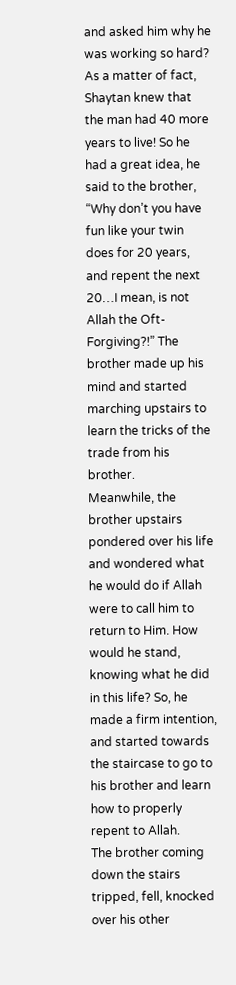and asked him why he was working so hard? As a matter of fact, Shaytan knew that the man had 40 more years to live! So he had a great idea, he said to the brother, “Why don’t you have fun like your twin does for 20 years, and repent the next 20…I mean, is not Allah the Oft-Forgiving?!” The brother made up his mind and started marching upstairs to learn the tricks of the trade from his brother.
Meanwhile, the brother upstairs pondered over his life and wondered what he would do if Allah were to call him to return to Him. How would he stand, knowing what he did in this life? So, he made a firm intention, and started towards the staircase to go to his brother and learn how to properly repent to Allah.
The brother coming down the stairs tripped, fell, knocked over his other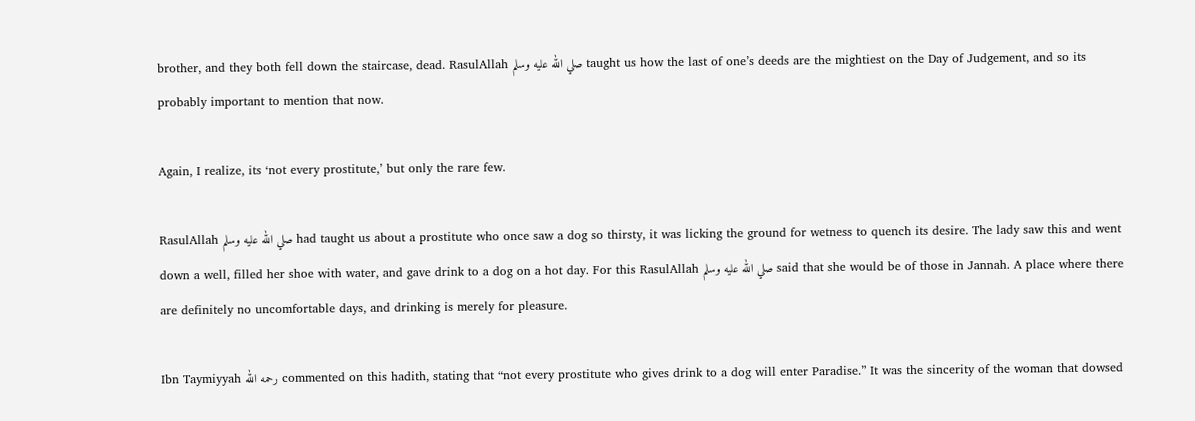brother, and they both fell down the staircase, dead. RasulAllah صلي الله عليه وسلم taught us how the last of one’s deeds are the mightiest on the Day of Judgement, and so its probably important to mention that now.

Again, I realize, its ‘not every prostitute,’ but only the rare few.

RasulAllah صلي الله عليه وسلم had taught us about a prostitute who once saw a dog so thirsty, it was licking the ground for wetness to quench its desire. The lady saw this and went down a well, filled her shoe with water, and gave drink to a dog on a hot day. For this RasulAllah صلي الله عليه وسلم said that she would be of those in Jannah. A place where there are definitely no uncomfortable days, and drinking is merely for pleasure.

Ibn Taymiyyah رحمه الله commented on this hadith, stating that “not every prostitute who gives drink to a dog will enter Paradise.” It was the sincerity of the woman that dowsed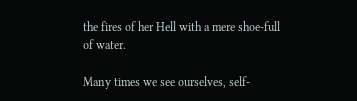the fires of her Hell with a mere shoe-full of water.

Many times we see ourselves, self-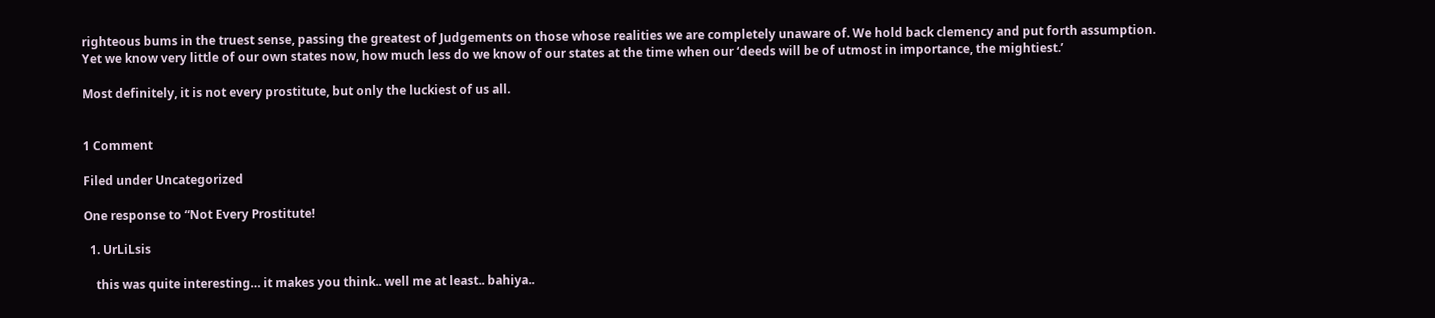righteous bums in the truest sense, passing the greatest of Judgements on those whose realities we are completely unaware of. We hold back clemency and put forth assumption. Yet we know very little of our own states now, how much less do we know of our states at the time when our ‘deeds will be of utmost in importance, the mightiest.’

Most definitely, it is not every prostitute, but only the luckiest of us all.


1 Comment

Filed under Uncategorized

One response to “Not Every Prostitute!

  1. UrLiLsis

    this was quite interesting… it makes you think.. well me at least.. bahiya..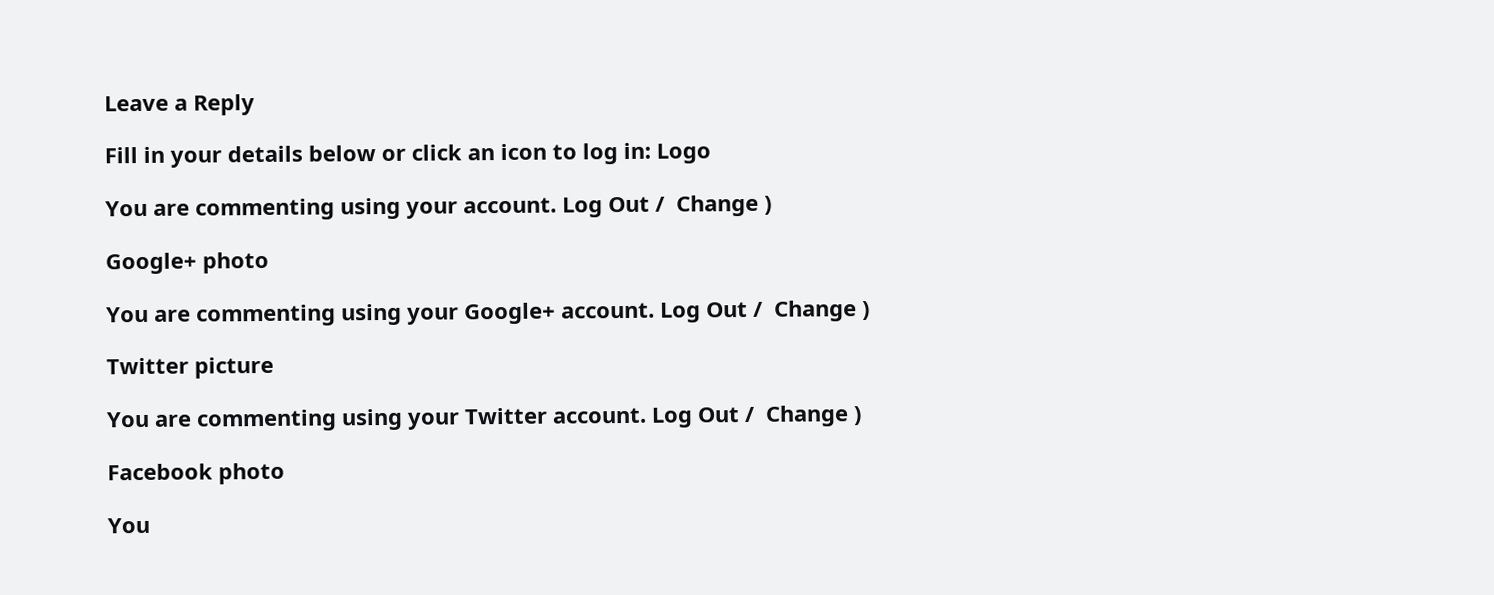Leave a Reply

Fill in your details below or click an icon to log in: Logo

You are commenting using your account. Log Out /  Change )

Google+ photo

You are commenting using your Google+ account. Log Out /  Change )

Twitter picture

You are commenting using your Twitter account. Log Out /  Change )

Facebook photo

You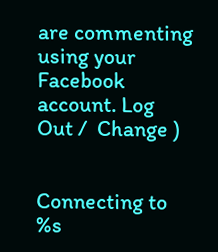are commenting using your Facebook account. Log Out /  Change )


Connecting to %s